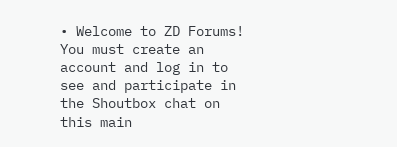• Welcome to ZD Forums! You must create an account and log in to see and participate in the Shoutbox chat on this main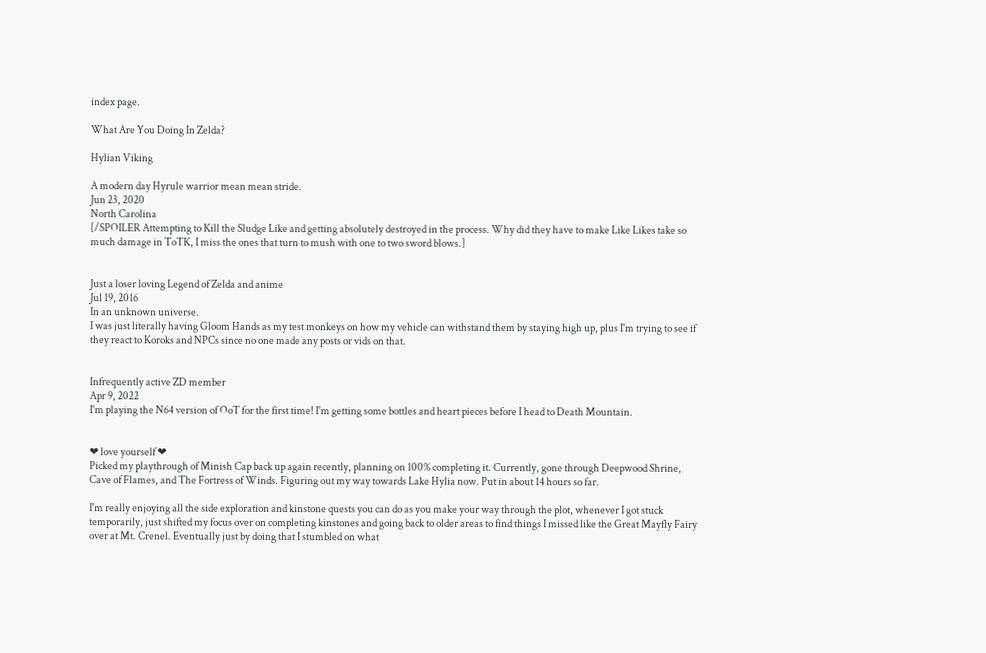index page.

What Are You Doing In Zelda?

Hylian Viking

A modern day Hyrule warrior mean mean stride.
Jun 23, 2020
North Carolina
[/SPOILER Attempting to Kill the Sludge Like and getting absolutely destroyed in the process. Why did they have to make Like Likes take so much damage in ToTK, I miss the ones that turn to mush with one to two sword blows.]


Just a loser loving Legend of Zelda and anime
Jul 19, 2016
In an unknown universe.
I was just literally having Gloom Hands as my test monkeys on how my vehicle can withstand them by staying high up, plus I'm trying to see if they react to Koroks and NPCs since no one made any posts or vids on that.


Infrequently active ZD member
Apr 9, 2022
I'm playing the N64 version of OoT for the first time! I'm getting some bottles and heart pieces before I head to Death Mountain.


❤ love yourself ❤
Picked my playthrough of Minish Cap back up again recently, planning on 100% completing it. Currently, gone through Deepwood Shrine, Cave of Flames, and The Fortress of Winds. Figuring out my way towards Lake Hylia now. Put in about 14 hours so far.

I'm really enjoying all the side exploration and kinstone quests you can do as you make your way through the plot, whenever I got stuck temporarily, just shifted my focus over on completing kinstones and going back to older areas to find things I missed like the Great Mayfly Fairy over at Mt. Crenel. Eventually just by doing that I stumbled on what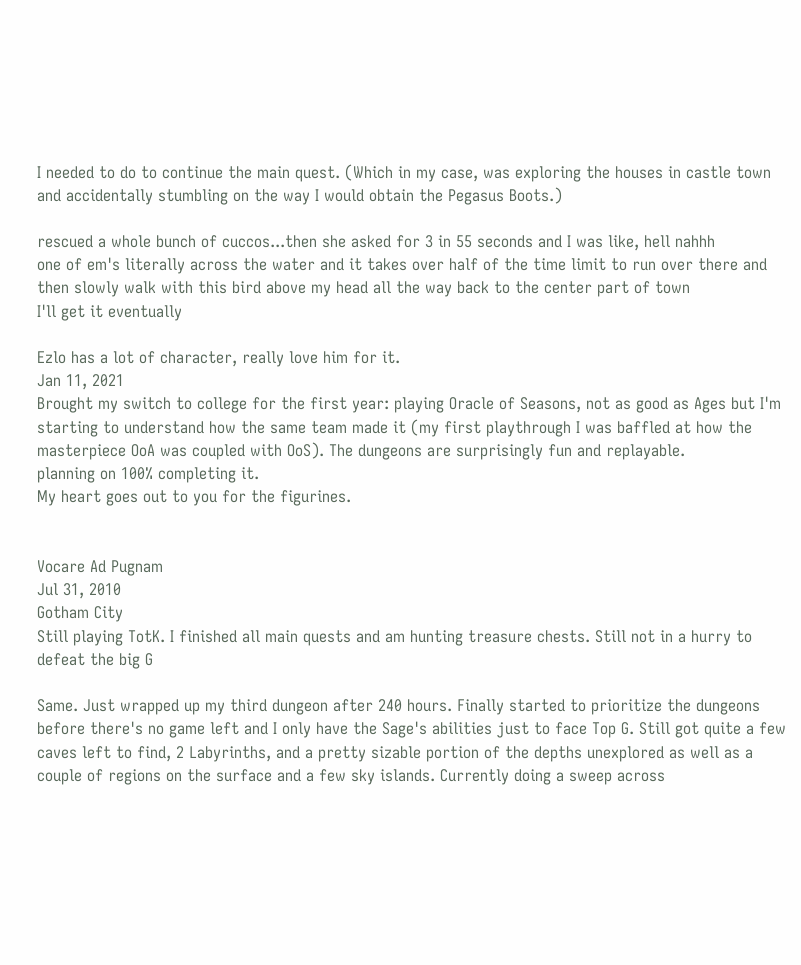I needed to do to continue the main quest. (Which in my case, was exploring the houses in castle town and accidentally stumbling on the way I would obtain the Pegasus Boots.)

rescued a whole bunch of cuccos...then she asked for 3 in 55 seconds and I was like, hell nahhh
one of em's literally across the water and it takes over half of the time limit to run over there and then slowly walk with this bird above my head all the way back to the center part of town
I'll get it eventually

Ezlo has a lot of character, really love him for it.
Jan 11, 2021
Brought my switch to college for the first year: playing Oracle of Seasons, not as good as Ages but I'm starting to understand how the same team made it (my first playthrough I was baffled at how the masterpiece OoA was coupled with OoS). The dungeons are surprisingly fun and replayable.
planning on 100% completing it.
My heart goes out to you for the figurines.


Vocare Ad Pugnam
Jul 31, 2010
Gotham City
Still playing TotK. I finished all main quests and am hunting treasure chests. Still not in a hurry to defeat the big G

Same. Just wrapped up my third dungeon after 240 hours. Finally started to prioritize the dungeons before there's no game left and I only have the Sage's abilities just to face Top G. Still got quite a few caves left to find, 2 Labyrinths, and a pretty sizable portion of the depths unexplored as well as a couple of regions on the surface and a few sky islands. Currently doing a sweep across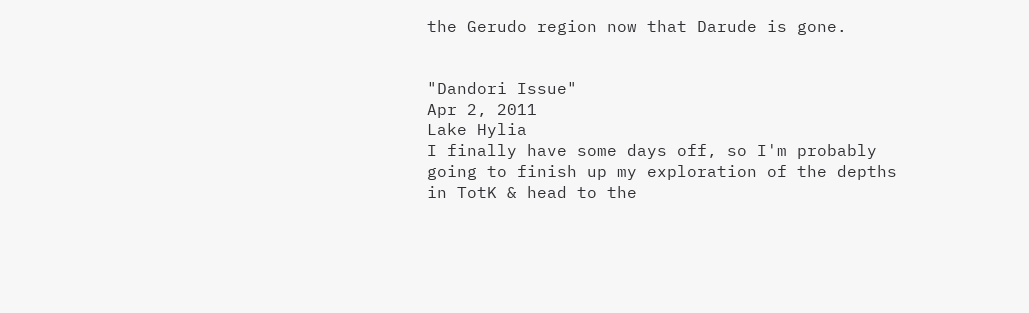the Gerudo region now that Darude is gone.


"Dandori Issue"
Apr 2, 2011
Lake Hylia
I finally have some days off, so I'm probably going to finish up my exploration of the depths in TotK & head to the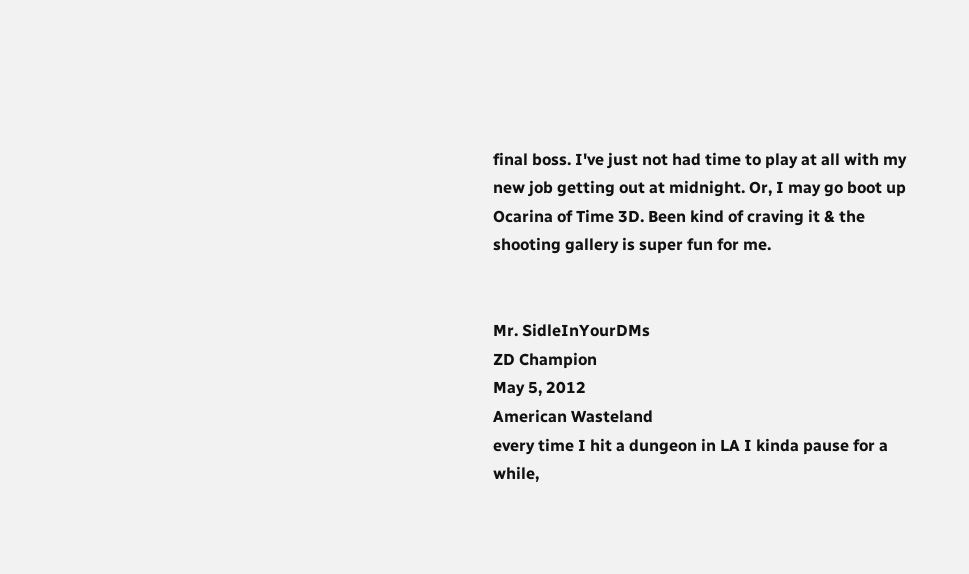final boss. I've just not had time to play at all with my new job getting out at midnight. Or, I may go boot up Ocarina of Time 3D. Been kind of craving it & the shooting gallery is super fun for me.


Mr. SidleInYourDMs
ZD Champion
May 5, 2012
American Wasteland
every time I hit a dungeon in LA I kinda pause for a while,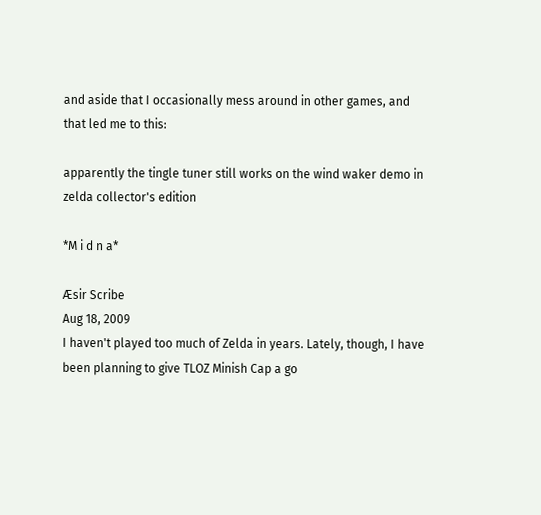and aside that I occasionally mess around in other games, and that led me to this:

apparently the tingle tuner still works on the wind waker demo in zelda collector's edition

*M i d n a*

Æsir Scribe
Aug 18, 2009
I haven't played too much of Zelda in years. Lately, though, I have been planning to give TLOZ Minish Cap a go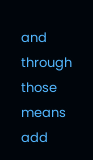and through those means add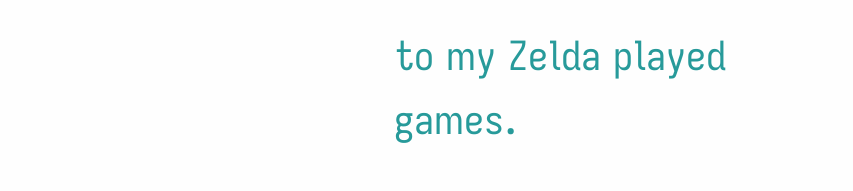to my Zelda played games.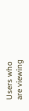Users who are viewing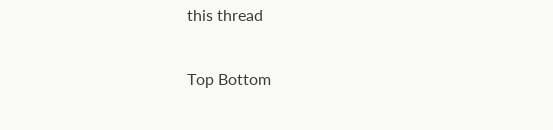this thread

Top Bottom